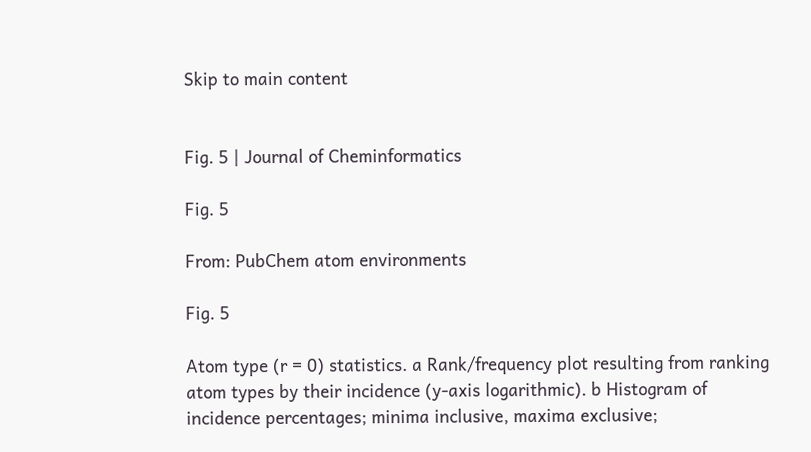Skip to main content


Fig. 5 | Journal of Cheminformatics

Fig. 5

From: PubChem atom environments

Fig. 5

Atom type (r = 0) statistics. a Rank/frequency plot resulting from ranking atom types by their incidence (y-axis logarithmic). b Histogram of incidence percentages; minima inclusive, maxima exclusive;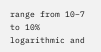range from 10−7 to 10% logarithmic and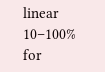linear 10–100% for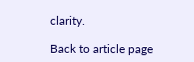clarity.

Back to article page